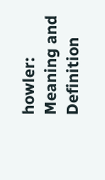howler: Meaning and Definition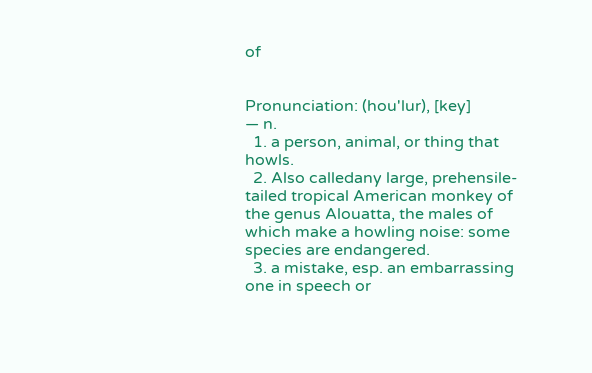of


Pronunciation: (hou'lur), [key]
— n.
  1. a person, animal, or thing that howls.
  2. Also calledany large, prehensile-tailed tropical American monkey of the genus Alouatta, the males of which make a howling noise: some species are endangered.
  3. a mistake, esp. an embarrassing one in speech or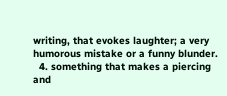writing, that evokes laughter; a very humorous mistake or a funny blunder.
  4. something that makes a piercing and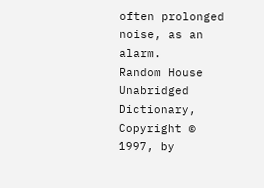often prolonged noise, as an alarm.
Random House Unabridged Dictionary, Copyright © 1997, by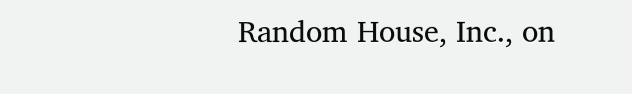Random House, Inc., on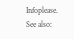Infoplease.
See also: